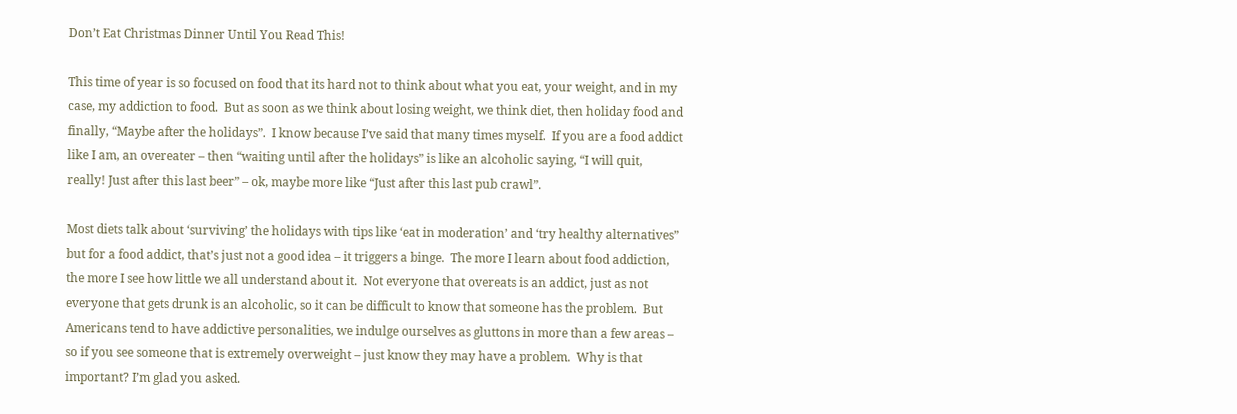Don’t Eat Christmas Dinner Until You Read This!

This time of year is so focused on food that its hard not to think about what you eat, your weight, and in my case, my addiction to food.  But as soon as we think about losing weight, we think diet, then holiday food and finally, “Maybe after the holidays”.  I know because I’ve said that many times myself.  If you are a food addict like I am, an overeater – then “waiting until after the holidays” is like an alcoholic saying, “I will quit, really! Just after this last beer” – ok, maybe more like “Just after this last pub crawl”.

Most diets talk about ‘surviving’ the holidays with tips like ‘eat in moderation’ and ‘try healthy alternatives” but for a food addict, that’s just not a good idea – it triggers a binge.  The more I learn about food addiction, the more I see how little we all understand about it.  Not everyone that overeats is an addict, just as not everyone that gets drunk is an alcoholic, so it can be difficult to know that someone has the problem.  But Americans tend to have addictive personalities, we indulge ourselves as gluttons in more than a few areas – so if you see someone that is extremely overweight – just know they may have a problem.  Why is that important? I’m glad you asked.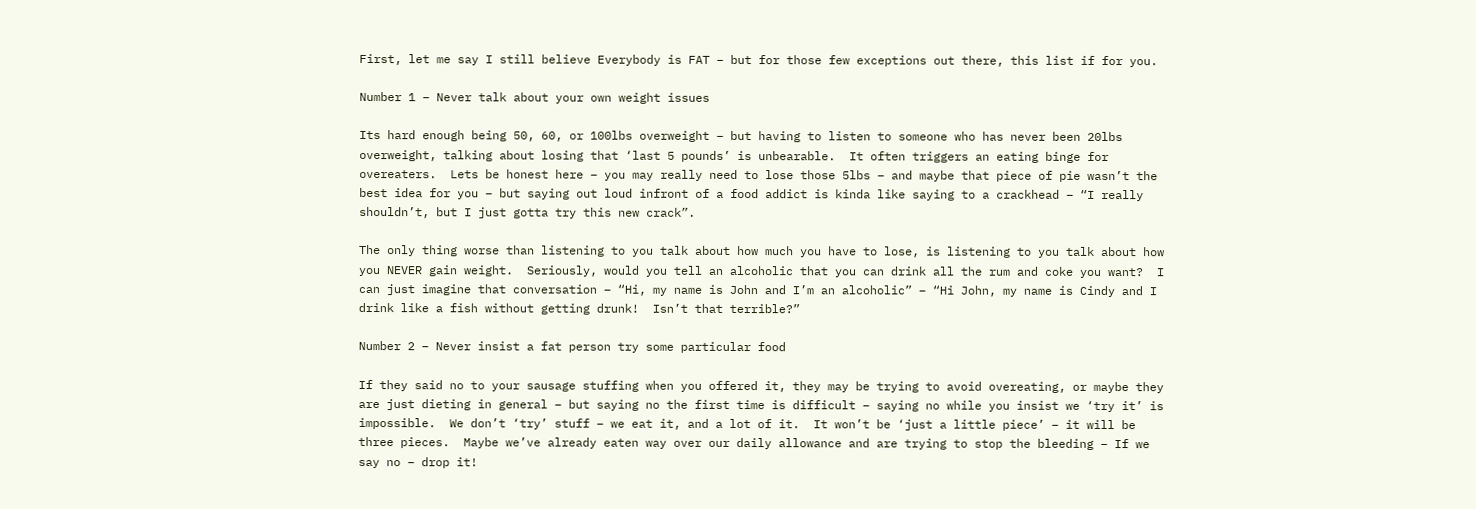First, let me say I still believe Everybody is FAT – but for those few exceptions out there, this list if for you.

Number 1 – Never talk about your own weight issues

Its hard enough being 50, 60, or 100lbs overweight – but having to listen to someone who has never been 20lbs overweight, talking about losing that ‘last 5 pounds’ is unbearable.  It often triggers an eating binge for overeaters.  Lets be honest here – you may really need to lose those 5lbs – and maybe that piece of pie wasn’t the best idea for you – but saying out loud infront of a food addict is kinda like saying to a crackhead – “I really shouldn’t, but I just gotta try this new crack”.

The only thing worse than listening to you talk about how much you have to lose, is listening to you talk about how you NEVER gain weight.  Seriously, would you tell an alcoholic that you can drink all the rum and coke you want?  I can just imagine that conversation – “Hi, my name is John and I’m an alcoholic” – “Hi John, my name is Cindy and I drink like a fish without getting drunk!  Isn’t that terrible?”

Number 2 – Never insist a fat person try some particular food

If they said no to your sausage stuffing when you offered it, they may be trying to avoid overeating, or maybe they are just dieting in general – but saying no the first time is difficult – saying no while you insist we ‘try it’ is impossible.  We don’t ‘try’ stuff – we eat it, and a lot of it.  It won’t be ‘just a little piece’ – it will be three pieces.  Maybe we’ve already eaten way over our daily allowance and are trying to stop the bleeding – If we say no – drop it!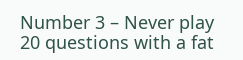Number 3 – Never play 20 questions with a fat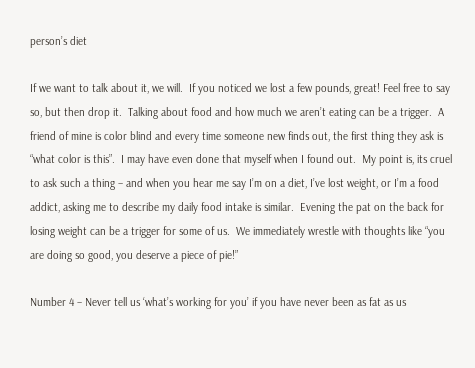person’s diet

If we want to talk about it, we will.  If you noticed we lost a few pounds, great! Feel free to say so, but then drop it.  Talking about food and how much we aren’t eating can be a trigger.  A friend of mine is color blind and every time someone new finds out, the first thing they ask is “what color is this”.  I may have even done that myself when I found out.  My point is, its cruel to ask such a thing – and when you hear me say I’m on a diet, I’ve lost weight, or I’m a food addict, asking me to describe my daily food intake is similar.  Evening the pat on the back for losing weight can be a trigger for some of us.  We immediately wrestle with thoughts like “you are doing so good, you deserve a piece of pie!”

Number 4 – Never tell us ‘what’s working for you’ if you have never been as fat as us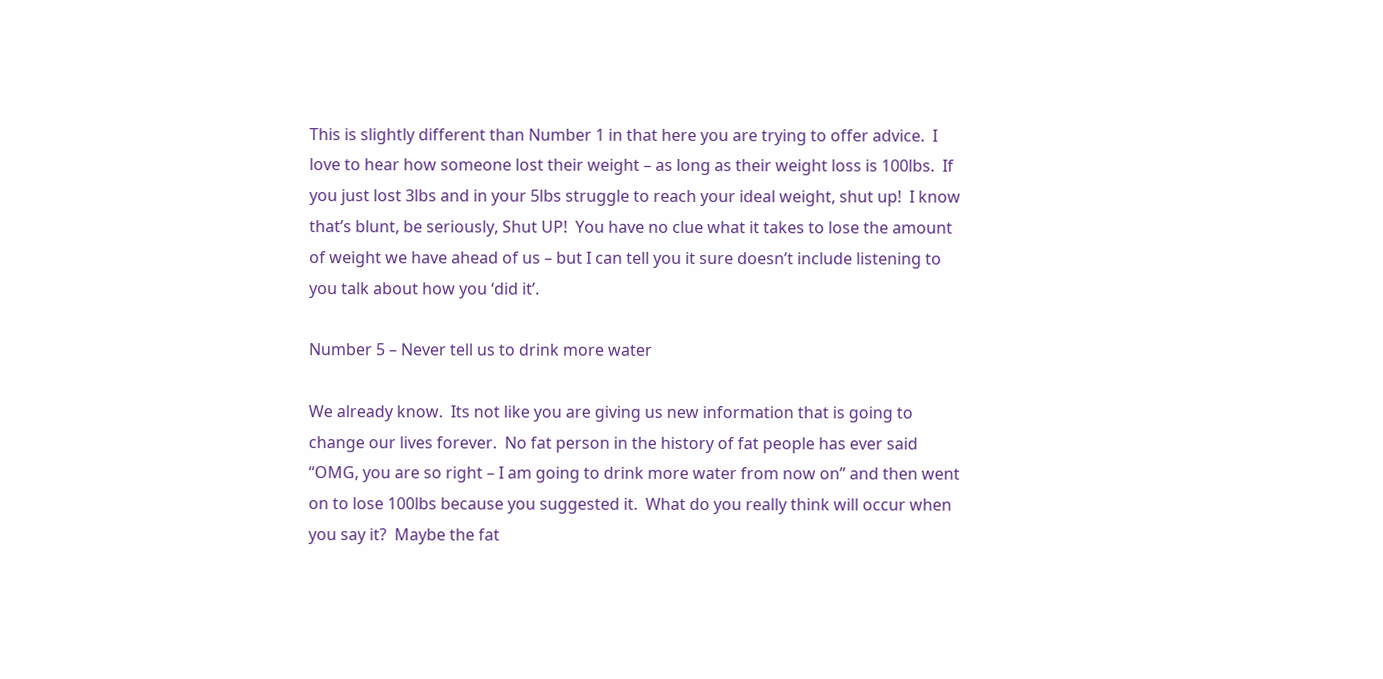This is slightly different than Number 1 in that here you are trying to offer advice.  I love to hear how someone lost their weight – as long as their weight loss is 100lbs.  If you just lost 3lbs and in your 5lbs struggle to reach your ideal weight, shut up!  I know that’s blunt, be seriously, Shut UP!  You have no clue what it takes to lose the amount of weight we have ahead of us – but I can tell you it sure doesn’t include listening to you talk about how you ‘did it’.

Number 5 – Never tell us to drink more water

We already know.  Its not like you are giving us new information that is going to change our lives forever.  No fat person in the history of fat people has ever said “OMG, you are so right – I am going to drink more water from now on” and then went on to lose 100lbs because you suggested it.  What do you really think will occur when you say it?  Maybe the fat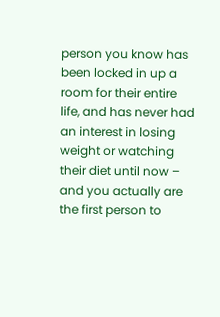person you know has been locked in up a room for their entire life, and has never had an interest in losing weight or watching their diet until now – and you actually are the first person to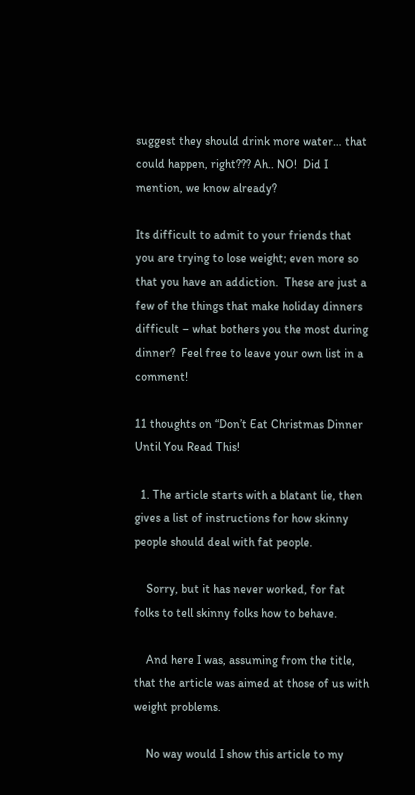suggest they should drink more water… that could happen, right??? Ah.. NO!  Did I mention, we know already?

Its difficult to admit to your friends that you are trying to lose weight; even more so that you have an addiction.  These are just a few of the things that make holiday dinners difficult – what bothers you the most during dinner?  Feel free to leave your own list in a comment!

11 thoughts on “Don’t Eat Christmas Dinner Until You Read This!

  1. The article starts with a blatant lie, then gives a list of instructions for how skinny people should deal with fat people.

    Sorry, but it has never worked, for fat folks to tell skinny folks how to behave.

    And here I was, assuming from the title, that the article was aimed at those of us with weight problems.

    No way would I show this article to my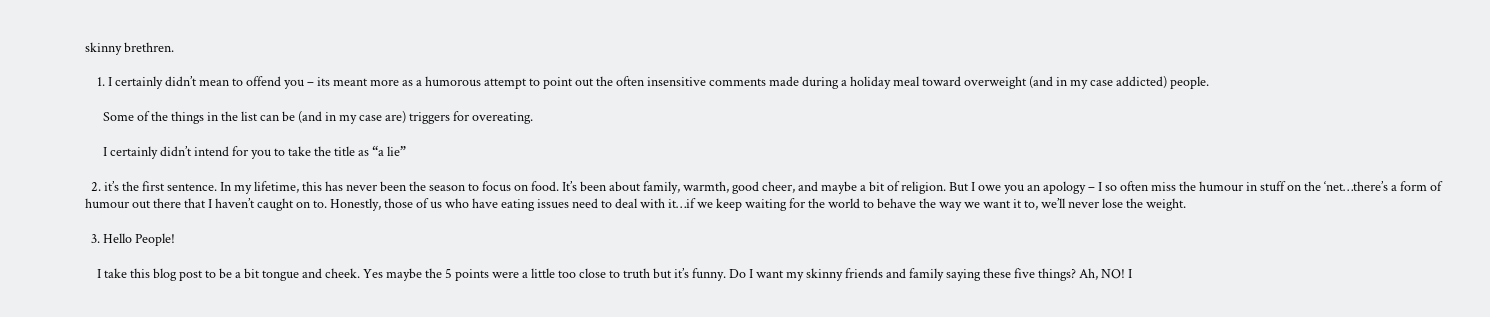skinny brethren.

    1. I certainly didn’t mean to offend you – its meant more as a humorous attempt to point out the often insensitive comments made during a holiday meal toward overweight (and in my case addicted) people.

      Some of the things in the list can be (and in my case are) triggers for overeating.

      I certainly didn’t intend for you to take the title as “a lie”

  2. it’s the first sentence. In my lifetime, this has never been the season to focus on food. It’s been about family, warmth, good cheer, and maybe a bit of religion. But I owe you an apology – I so often miss the humour in stuff on the ‘net…there’s a form of humour out there that I haven’t caught on to. Honestly, those of us who have eating issues need to deal with it…if we keep waiting for the world to behave the way we want it to, we’ll never lose the weight.

  3. Hello People!

    I take this blog post to be a bit tongue and cheek. Yes maybe the 5 points were a little too close to truth but it’s funny. Do I want my skinny friends and family saying these five things? Ah, NO! I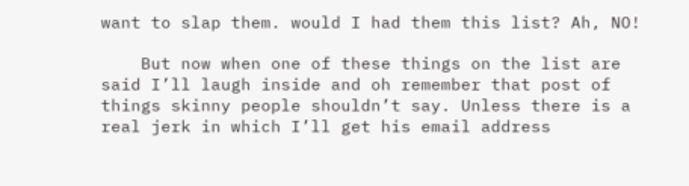want to slap them. would I had them this list? Ah, NO!

    But now when one of these things on the list are said I’ll laugh inside and oh remember that post of things skinny people shouldn’t say. Unless there is a real jerk in which I’ll get his email address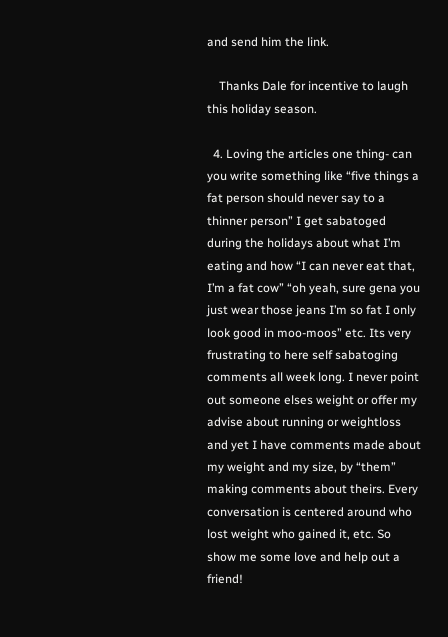and send him the link.

    Thanks Dale for incentive to laugh this holiday season.

  4. Loving the articles one thing- can you write something like “five things a fat person should never say to a thinner person” I get sabatoged during the holidays about what I’m eating and how “I can never eat that, I’m a fat cow” “oh yeah, sure gena you just wear those jeans I’m so fat I only look good in moo-moos” etc. Its very frustrating to here self sabatoging comments all week long. I never point out someone elses weight or offer my advise about running or weightloss and yet I have comments made about my weight and my size, by “them” making comments about theirs. Every conversation is centered around who lost weight who gained it, etc. So show me some love and help out a friend!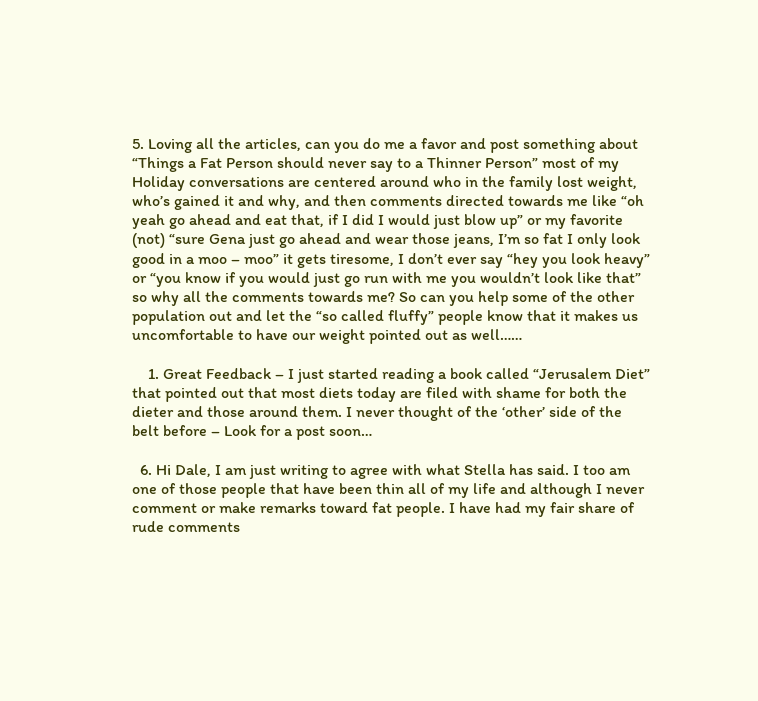5. Loving all the articles, can you do me a favor and post something about “Things a Fat Person should never say to a Thinner Person” most of my Holiday conversations are centered around who in the family lost weight, who’s gained it and why, and then comments directed towards me like “oh yeah go ahead and eat that, if I did I would just blow up” or my favorite (not) “sure Gena just go ahead and wear those jeans, I’m so fat I only look good in a moo – moo” it gets tiresome, I don’t ever say “hey you look heavy” or “you know if you would just go run with me you wouldn’t look like that” so why all the comments towards me? So can you help some of the other population out and let the “so called fluffy” people know that it makes us uncomfortable to have our weight pointed out as well……

    1. Great Feedback – I just started reading a book called “Jerusalem Diet” that pointed out that most diets today are filed with shame for both the dieter and those around them. I never thought of the ‘other’ side of the belt before – Look for a post soon…

  6. Hi Dale, I am just writing to agree with what Stella has said. I too am one of those people that have been thin all of my life and although I never comment or make remarks toward fat people. I have had my fair share of rude comments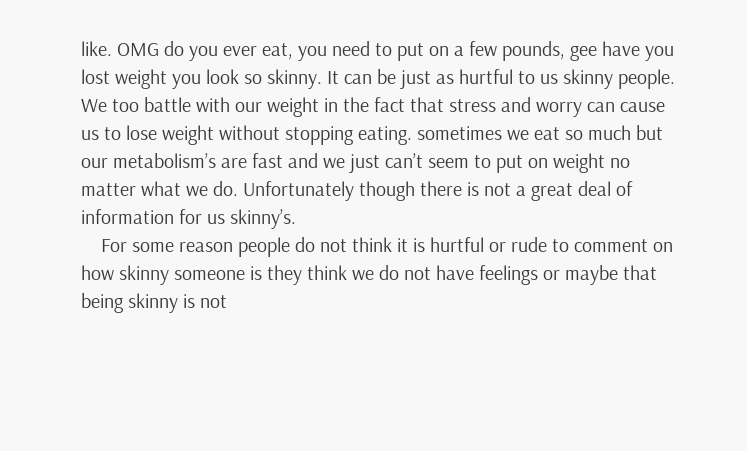like. OMG do you ever eat, you need to put on a few pounds, gee have you lost weight you look so skinny. It can be just as hurtful to us skinny people. We too battle with our weight in the fact that stress and worry can cause us to lose weight without stopping eating. sometimes we eat so much but our metabolism’s are fast and we just can’t seem to put on weight no matter what we do. Unfortunately though there is not a great deal of information for us skinny’s.
    For some reason people do not think it is hurtful or rude to comment on how skinny someone is they think we do not have feelings or maybe that being skinny is not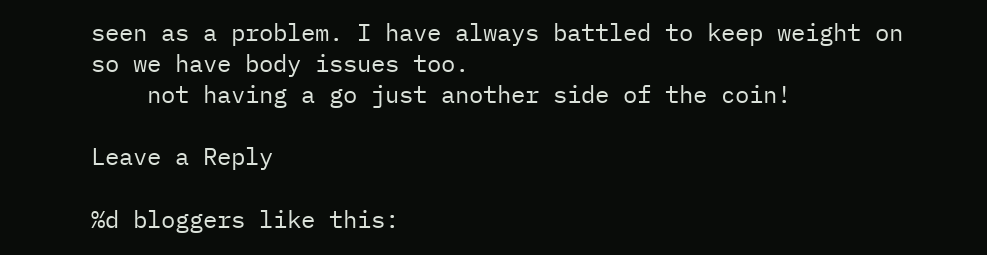seen as a problem. I have always battled to keep weight on so we have body issues too.
    not having a go just another side of the coin!

Leave a Reply

%d bloggers like this: